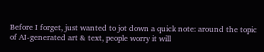Before I forget, just wanted to jot down a quick note: around the topic of AI-generated art & text, people worry it will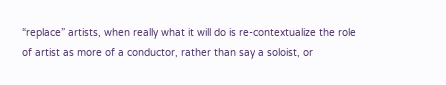“replace” artists, when really what it will do is re-contextualize the role of artist as more of a conductor, rather than say a soloist, or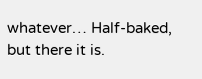whatever… Half-baked, but there it is.